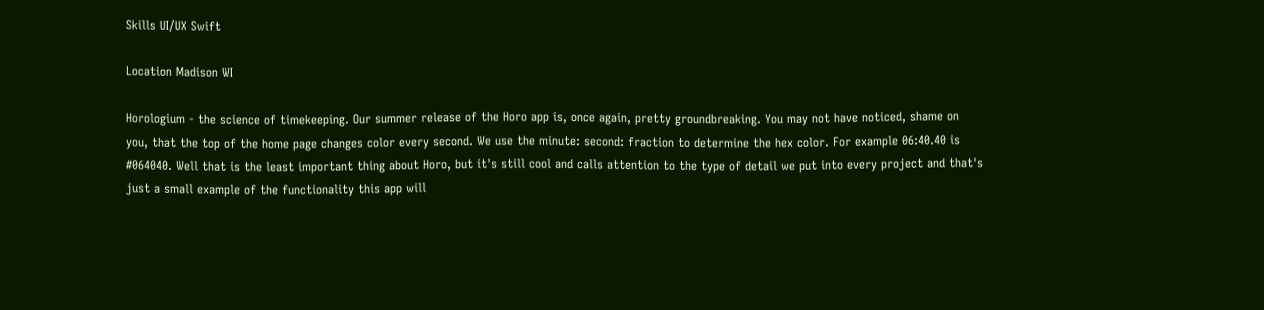Skills UI/UX Swift

Location Madison WI

Horologium - the science of timekeeping. Our summer release of the Horo app is, once again, pretty groundbreaking. You may not have noticed, shame on you, that the top of the home page changes color every second. We use the minute: second: fraction to determine the hex color. For example 06:40.40 is #064040. Well that is the least important thing about Horo, but it's still cool and calls attention to the type of detail we put into every project and that's just a small example of the functionality this app will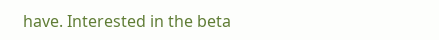have. Interested in the beta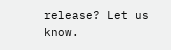release? Let us know.